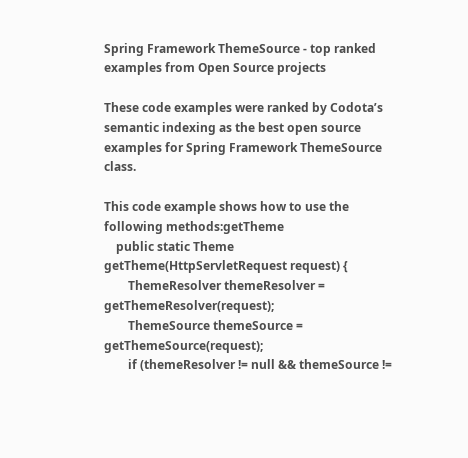Spring Framework ThemeSource - top ranked examples from Open Source projects

These code examples were ranked by Codota’s semantic indexing as the best open source examples for Spring Framework ThemeSource class.

This code example shows how to use the following methods:getTheme
    public static Theme getTheme(HttpServletRequest request) {
        ThemeResolver themeResolver = getThemeResolver(request);
        ThemeSource themeSource = getThemeSource(request);
        if (themeResolver != null && themeSource !=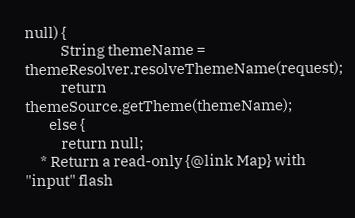null) {
            String themeName = themeResolver.resolveThemeName(request);
            return themeSource.getTheme(themeName);
        else {
            return null;
     * Return a read-only {@link Map} with "input" flash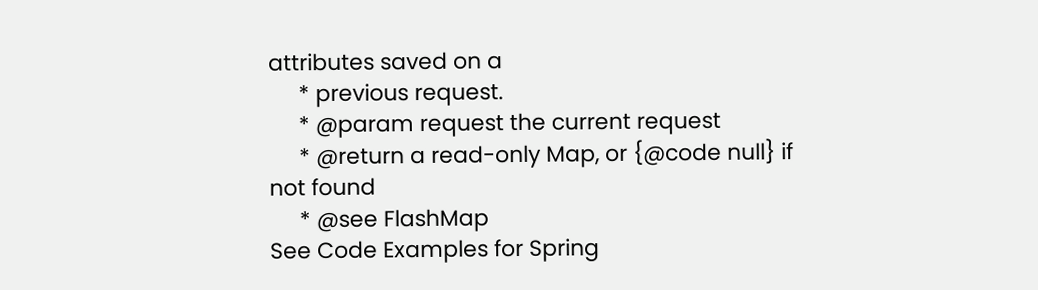attributes saved on a
     * previous request.
     * @param request the current request
     * @return a read-only Map, or {@code null} if not found
     * @see FlashMap
See Code Examples for Spring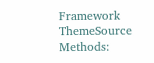Framework ThemeSource Methods: